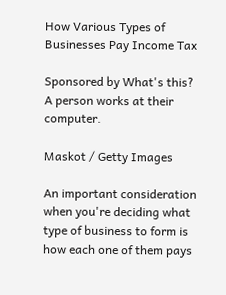How Various Types of Businesses Pay Income Tax

Sponsored by What's this?
A person works at their computer.

Maskot / Getty Images

An important consideration when you're deciding what type of business to form is how each one of them pays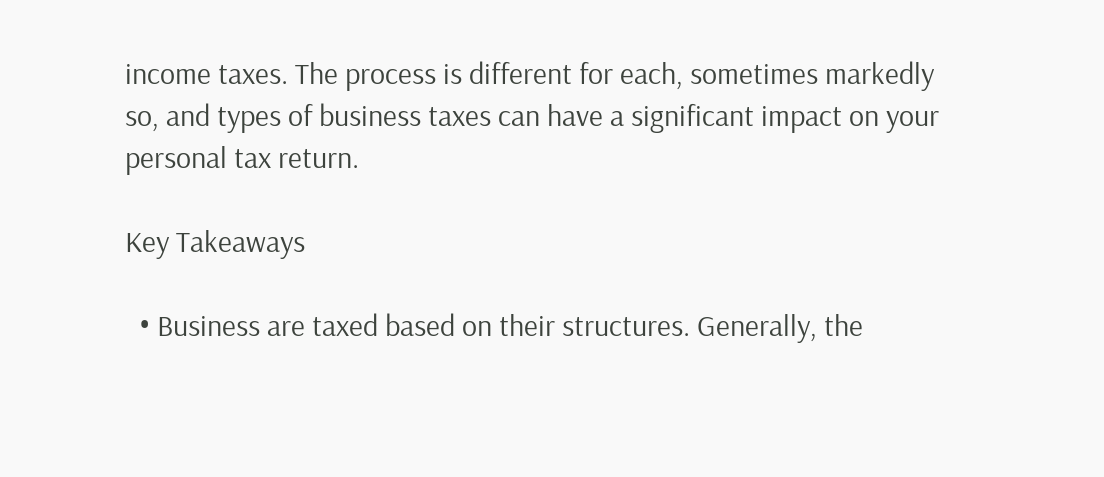income taxes. The process is different for each, sometimes markedly so, and types of business taxes can have a significant impact on your personal tax return.

Key Takeaways

  • Business are taxed based on their structures. Generally, the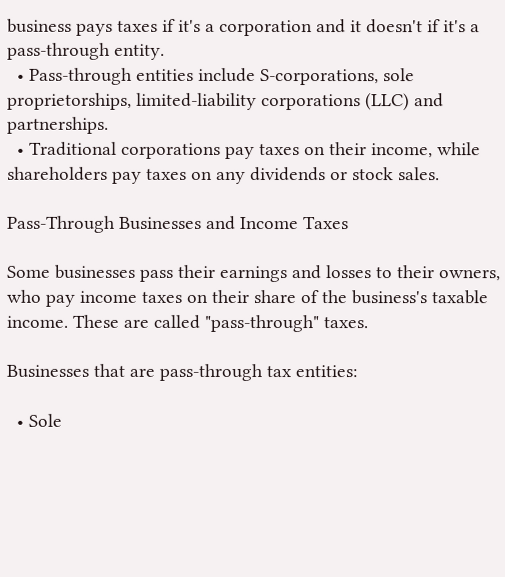business pays taxes if it's a corporation and it doesn't if it's a pass-through entity.
  • Pass-through entities include S-corporations, sole proprietorships, limited-liability corporations (LLC) and partnerships.
  • Traditional corporations pay taxes on their income, while shareholders pay taxes on any dividends or stock sales.

Pass-Through Businesses and Income Taxes

Some businesses pass their earnings and losses to their owners, who pay income taxes on their share of the business's taxable income. These are called "pass-through" taxes.

Businesses that are pass-through tax entities:

  • Sole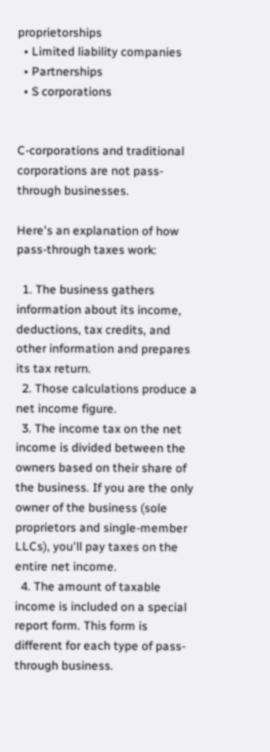proprietorships
  • Limited liability companies
  • Partnerships
  • S corporations


C-corporations and traditional corporations are not pass-through businesses.

Here's an explanation of how pass-through taxes work:

  1. The business gathers information about its income, deductions, tax credits, and other information and prepares its tax return.
  2. Those calculations produce a net income figure.
  3. The income tax on the net income is divided between the owners based on their share of the business. If you are the only owner of the business (sole proprietors and single-member LLCs), you'll pay taxes on the entire net income.
  4. The amount of taxable income is included on a special report form. This form is different for each type of pass-through business.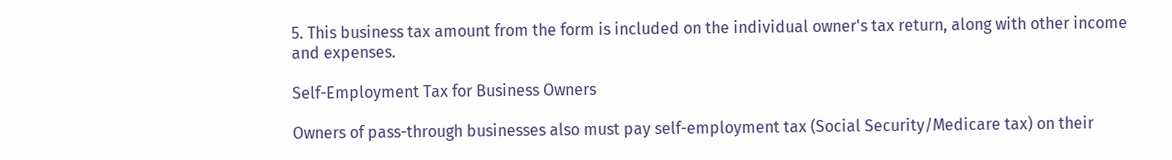5. This business tax amount from the form is included on the individual owner's tax return, along with other income and expenses.

Self-Employment Tax for Business Owners

Owners of pass-through businesses also must pay self-employment tax (Social Security/Medicare tax) on their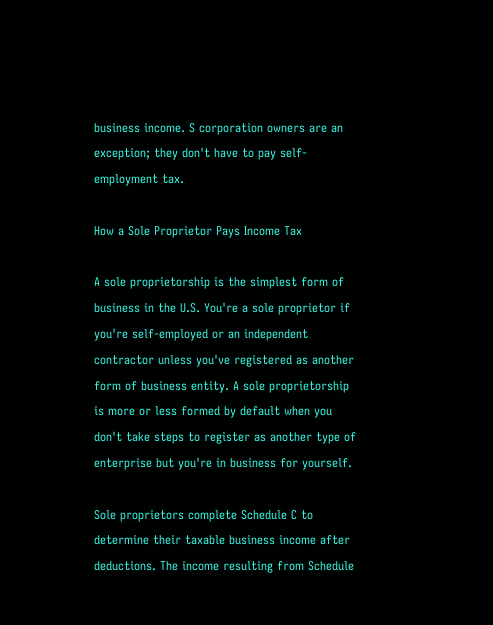business income. S corporation owners are an exception; they don't have to pay self-employment tax.

How a Sole Proprietor Pays Income Tax

A sole proprietorship is the simplest form of business in the U.S. You're a sole proprietor if you're self-employed or an independent contractor unless you've registered as another form of business entity. A sole proprietorship is more or less formed by default when you don't take steps to register as another type of enterprise but you're in business for yourself.

Sole proprietors complete Schedule C to determine their taxable business income after deductions. The income resulting from Schedule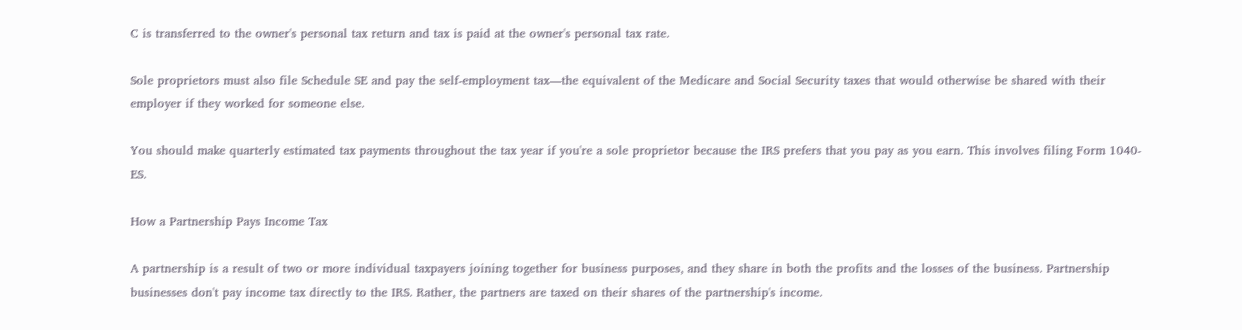C is transferred to the owner's personal tax return and tax is paid at the owner's personal tax rate.

Sole proprietors must also file Schedule SE and pay the self-employment tax—the equivalent of the Medicare and Social Security taxes that would otherwise be shared with their employer if they worked for someone else.

You should make quarterly estimated tax payments throughout the tax year if you're a sole proprietor because the IRS prefers that you pay as you earn. This involves filing Form 1040-ES.

How a Partnership Pays Income Tax

A partnership is a result of two or more individual taxpayers joining together for business purposes, and they share in both the profits and the losses of the business. Partnership businesses don't pay income tax directly to the IRS. Rather, the partners are taxed on their shares of the partnership's income.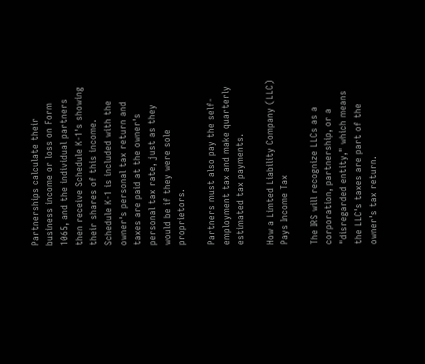Partnerships calculate their business income or loss on Form 1065, and the individual partners then receive Schedule K-1's showing their shares of this income. Schedule K-1 is included with the owner's personal tax return and taxes are paid at the owner's personal tax rate, just as they would be if they were sole proprietors.

Partners must also pay the self-employment tax and make quarterly estimated tax payments.

How a Limted Liability Company (LLC) Pays Income Tax

The IRS will recognize LLCs as a corporation, partnership, or a "disregarded entity," which means the LLC's taxes are part of the owner's tax return.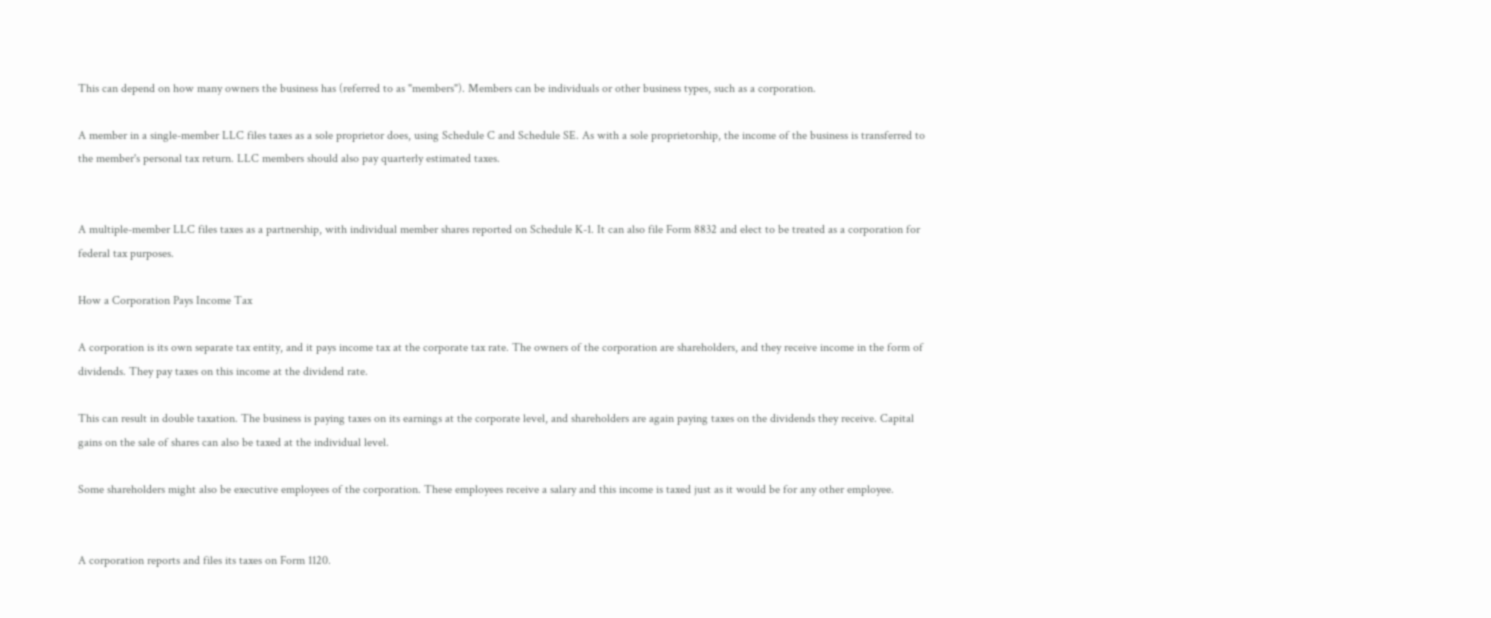This can depend on how many owners the business has (referred to as "members"). Members can be individuals or other business types, such as a corporation.

A member in a single-member LLC files taxes as a sole proprietor does, using Schedule C and Schedule SE. As with a sole proprietorship, the income of the business is transferred to the member's personal tax return. LLC members should also pay quarterly estimated taxes.


A multiple-member LLC files taxes as a partnership, with individual member shares reported on Schedule K-1. It can also file Form 8832 and elect to be treated as a corporation for federal tax purposes.

How a Corporation Pays Income Tax

A corporation is its own separate tax entity, and it pays income tax at the corporate tax rate. The owners of the corporation are shareholders, and they receive income in the form of dividends. They pay taxes on this income at the dividend rate.

This can result in double taxation. The business is paying taxes on its earnings at the corporate level, and shareholders are again paying taxes on the dividends they receive. Capital gains on the sale of shares can also be taxed at the individual level.

Some shareholders might also be executive employees of the corporation. These employees receive a salary and this income is taxed just as it would be for any other employee.


A corporation reports and files its taxes on Form 1120.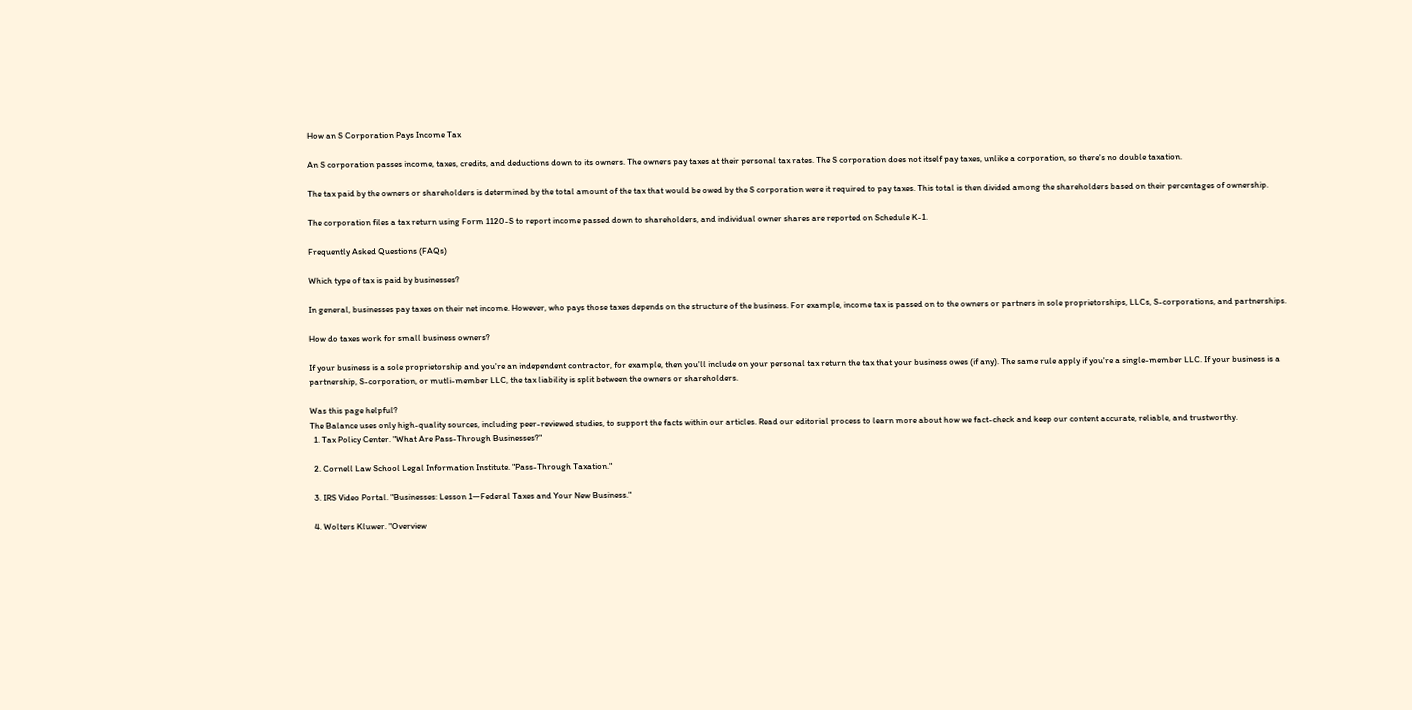How an S Corporation Pays Income Tax

An S corporation passes income, taxes, credits, and deductions down to its owners. The owners pay taxes at their personal tax rates. The S corporation does not itself pay taxes, unlike a corporation, so there's no double taxation.

The tax paid by the owners or shareholders is determined by the total amount of the tax that would be owed by the S corporation were it required to pay taxes. This total is then divided among the shareholders based on their percentages of ownership.

The corporation files a tax return using Form 1120-S to report income passed down to shareholders, and individual owner shares are reported on Schedule K-1.

Frequently Asked Questions (FAQs)

Which type of tax is paid by businesses?

In general, businesses pay taxes on their net income. However, who pays those taxes depends on the structure of the business. For example, income tax is passed on to the owners or partners in sole proprietorships, LLCs, S-corporations, and partnerships.

How do taxes work for small business owners?

If your business is a sole proprietorship and you're an independent contractor, for example, then you'll include on your personal tax return the tax that your business owes (if any). The same rule apply if you're a single-member LLC. If your business is a partnership, S-corporation, or mutli-member LLC, the tax liability is split between the owners or shareholders.

Was this page helpful?
The Balance uses only high-quality sources, including peer-reviewed studies, to support the facts within our articles. Read our editorial process to learn more about how we fact-check and keep our content accurate, reliable, and trustworthy.
  1. Tax Policy Center. "What Are Pass-Through Businesses?"

  2. Cornell Law School Legal Information Institute. "Pass-Through Taxation."

  3. IRS Video Portal. "Businesses: Lesson 1—Federal Taxes and Your New Business."

  4. Wolters Kluwer. "Overview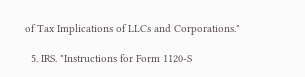of Tax Implications of LLCs and Corporations."

  5. IRS. "Instructions for Form 1120-S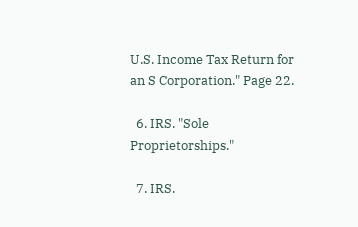U.S. Income Tax Return for an S Corporation." Page 22.

  6. IRS. "Sole Proprietorships."

  7. IRS.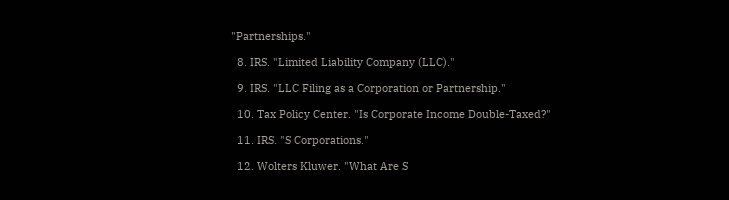"Partnerships."

  8. IRS. "Limited Liability Company (LLC)."

  9. IRS. "LLC Filing as a Corporation or Partnership."

  10. Tax Policy Center. "Is Corporate Income Double-Taxed?"

  11. IRS. "S Corporations."

  12. Wolters Kluwer. "What Are S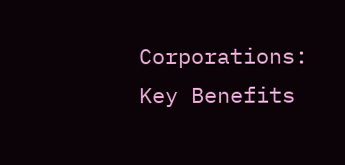Corporations: Key Benefits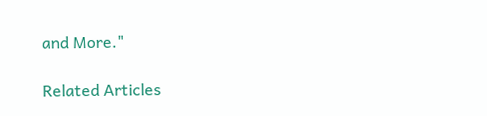and More."

Related Articles